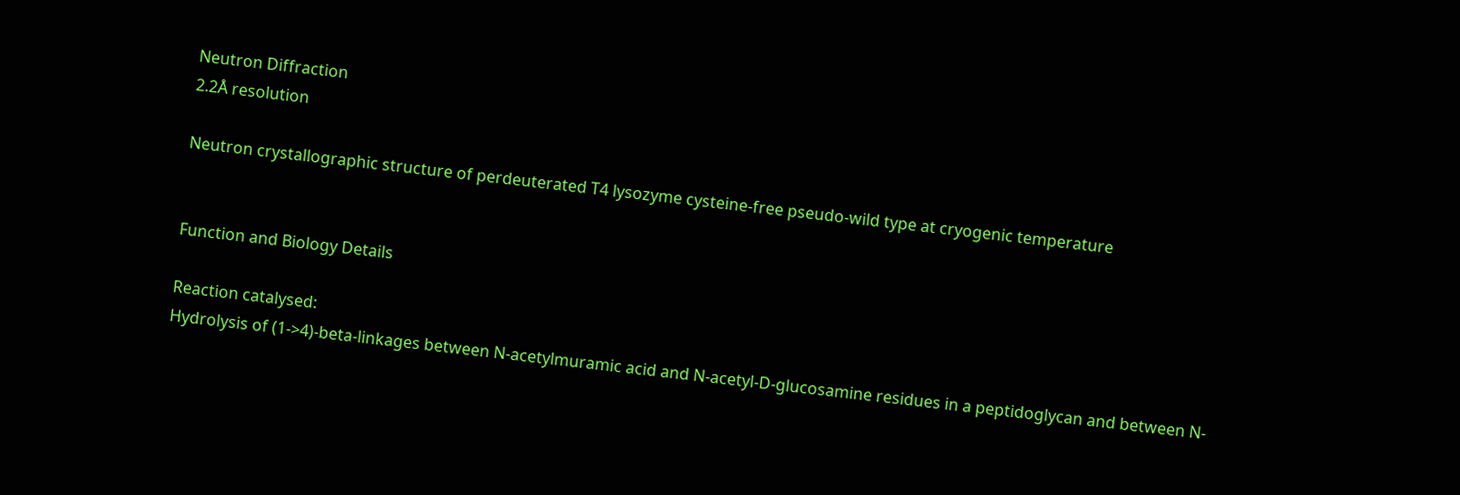Neutron Diffraction
2.2Å resolution

Neutron crystallographic structure of perdeuterated T4 lysozyme cysteine-free pseudo-wild type at cryogenic temperature


Function and Biology Details

Reaction catalysed:
Hydrolysis of (1->4)-beta-linkages between N-acetylmuramic acid and N-acetyl-D-glucosamine residues in a peptidoglycan and between N-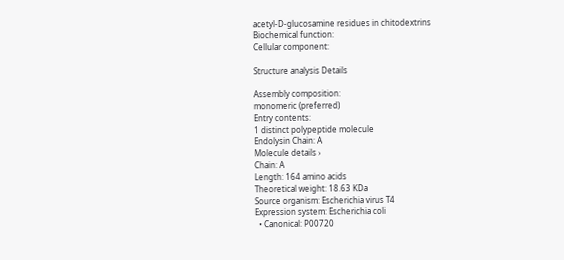acetyl-D-glucosamine residues in chitodextrins
Biochemical function:
Cellular component:

Structure analysis Details

Assembly composition:
monomeric (preferred)
Entry contents:
1 distinct polypeptide molecule
Endolysin Chain: A
Molecule details ›
Chain: A
Length: 164 amino acids
Theoretical weight: 18.63 KDa
Source organism: Escherichia virus T4
Expression system: Escherichia coli
  • Canonical: P00720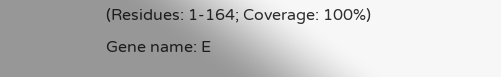(Residues: 1-164; Coverage: 100%)
Gene name: E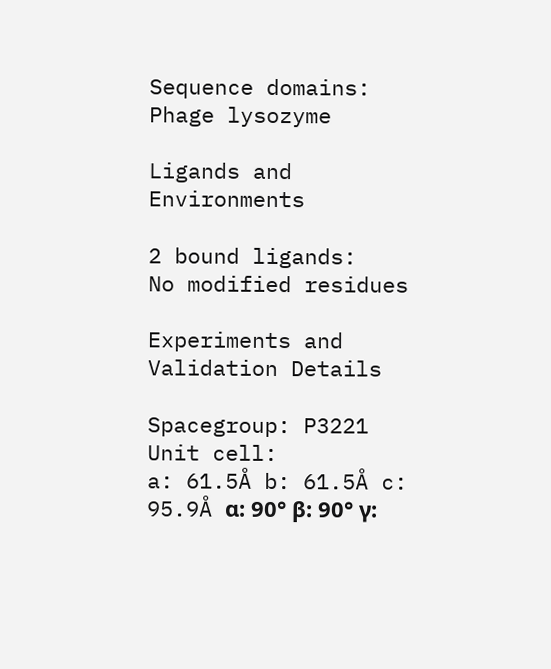Sequence domains: Phage lysozyme

Ligands and Environments

2 bound ligands:
No modified residues

Experiments and Validation Details

Spacegroup: P3221
Unit cell:
a: 61.5Å b: 61.5Å c: 95.9Å α: 90° β: 90° γ: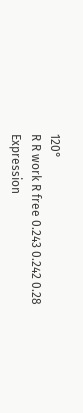120°
R R work R free 0.243 0.242 0.28
Expression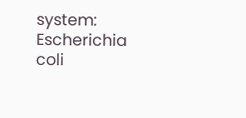system: Escherichia coli